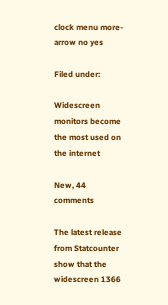clock menu more-arrow no yes

Filed under:

Widescreen monitors become the most used on the internet

New, 44 comments

The latest release from Statcounter show that the widescreen 1366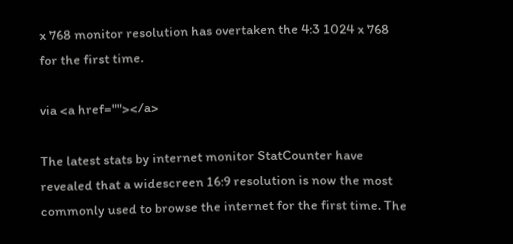x 768 monitor resolution has overtaken the 4:3 1024 x 768 for the first time.

via <a href=""></a>

The latest stats by internet monitor StatCounter have revealed that a widescreen 16:9 resolution is now the most commonly used to browse the internet for the first time. The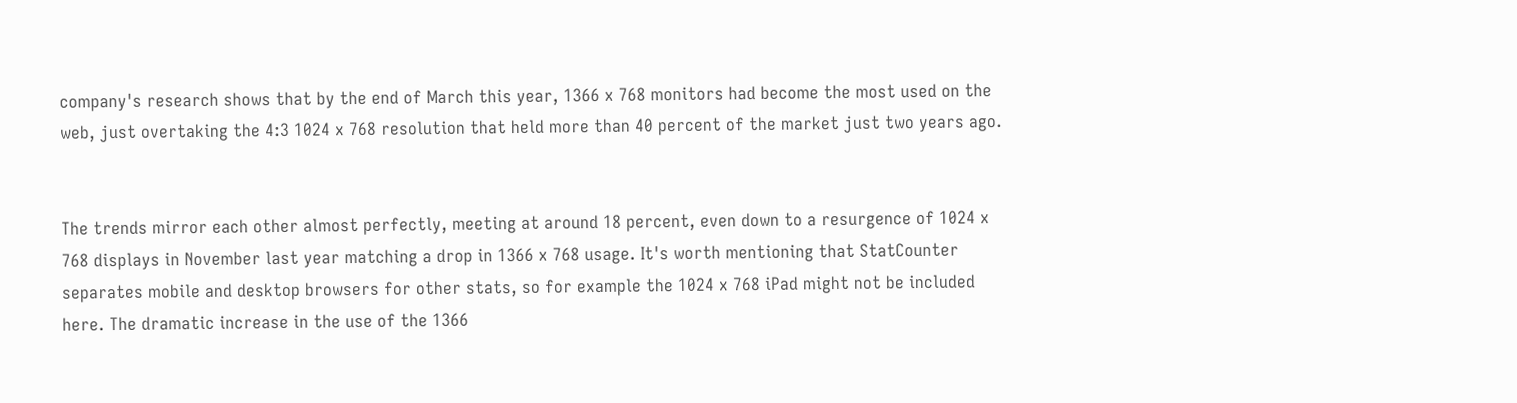company's research shows that by the end of March this year, 1366 x 768 monitors had become the most used on the web, just overtaking the 4:3 1024 x 768 resolution that held more than 40 percent of the market just two years ago.


The trends mirror each other almost perfectly, meeting at around 18 percent, even down to a resurgence of 1024 x 768 displays in November last year matching a drop in 1366 x 768 usage. It's worth mentioning that StatCounter separates mobile and desktop browsers for other stats, so for example the 1024 x 768 iPad might not be included here. The dramatic increase in the use of the 1366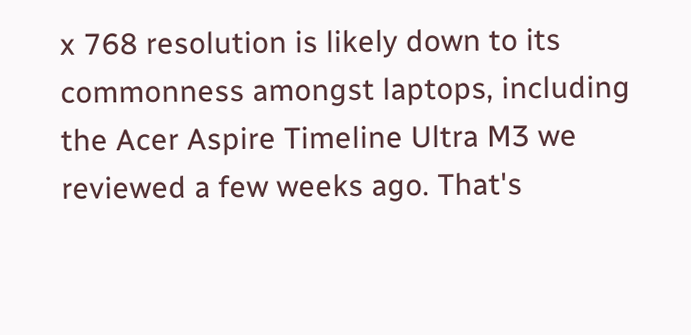x 768 resolution is likely down to its commonness amongst laptops, including the Acer Aspire Timeline Ultra M3 we reviewed a few weeks ago. That's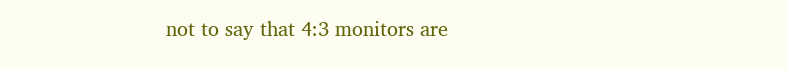not to say that 4:3 monitors are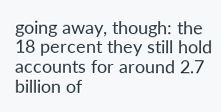going away, though: the 18 percent they still hold accounts for around 2.7 billion of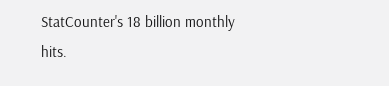StatCounter's 18 billion monthly hits.